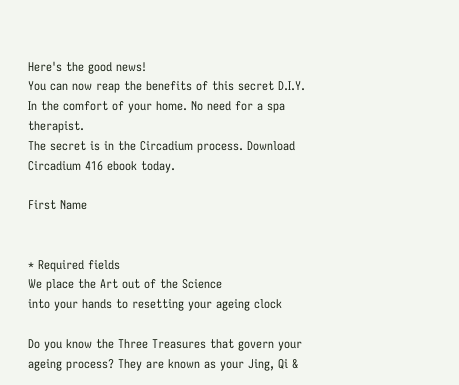Here's the good news!
You can now reap the benefits of this secret D.I.Y.
In the comfort of your home. No need for a spa therapist.
The secret is in the Circadium process. Download Circadium 416 ebook today.

First Name


* Required fields
We place the Art out of the Science
into your hands to resetting your ageing clock

Do you know the Three Treasures that govern your ageing process? They are known as your Jing, Qi &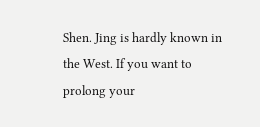Shen. Jing is hardly known in the West. If you want to prolong your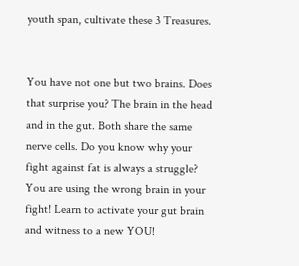youth span, cultivate these 3 Treasures.


You have not one but two brains. Does that surprise you? The brain in the head and in the gut. Both share the same nerve cells. Do you know why your fight against fat is always a struggle? You are using the wrong brain in your fight! Learn to activate your gut brain and witness to a new YOU!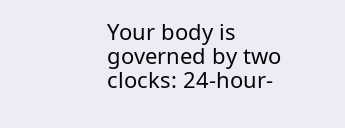Your body is governed by two clocks: 24-hour-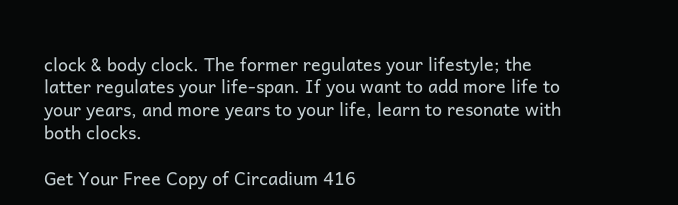clock & body clock. The former regulates your lifestyle; the latter regulates your life-span. If you want to add more life to your years, and more years to your life, learn to resonate with both clocks.

Get Your Free Copy of Circadium 416